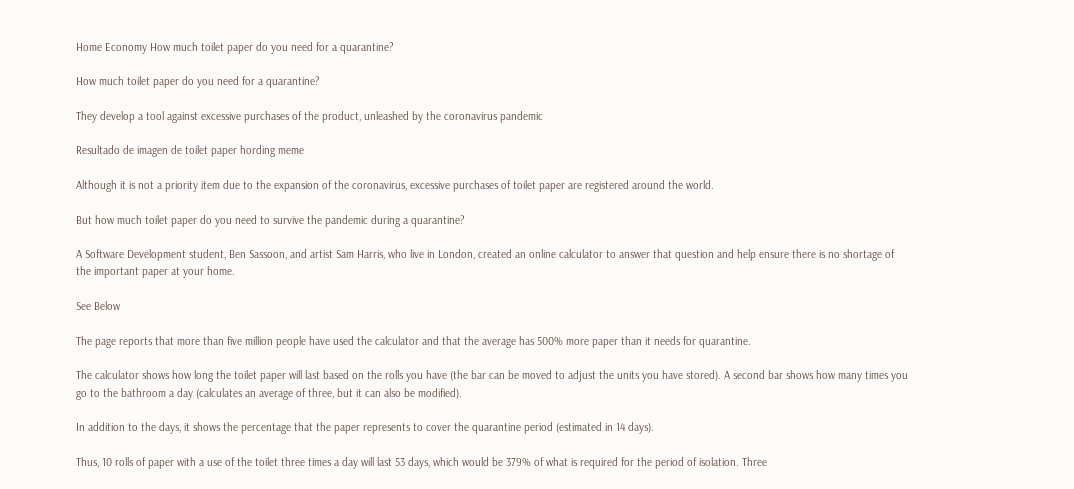Home Economy How much toilet paper do you need for a quarantine?

How much toilet paper do you need for a quarantine?

They develop a tool against excessive purchases of the product, unleashed by the coronavirus pandemic

Resultado de imagen de toilet paper hording meme

Although it is not a priority item due to the expansion of the coronavirus, excessive purchases of toilet paper are registered around the world.

But how much toilet paper do you need to survive the pandemic during a quarantine?

A Software Development student, Ben Sassoon, and artist Sam Harris, who live in London, created an online calculator to answer that question and help ensure there is no shortage of the important paper at your home.

See Below

The page reports that more than five million people have used the calculator and that the average has 500% more paper than it needs for quarantine.

The calculator shows how long the toilet paper will last based on the rolls you have (the bar can be moved to adjust the units you have stored). A second bar shows how many times you go to the bathroom a day (calculates an average of three, but it can also be modified).

In addition to the days, it shows the percentage that the paper represents to cover the quarantine period (estimated in 14 days).

Thus, 10 rolls of paper with a use of the toilet three times a day will last 53 days, which would be 379% of what is required for the period of isolation. Three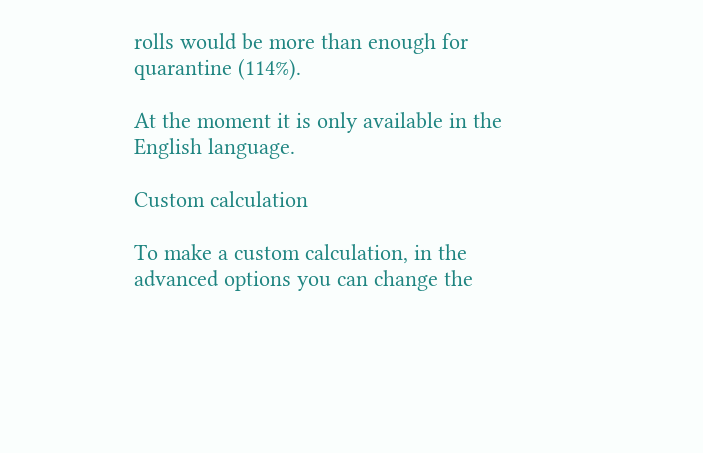rolls would be more than enough for quarantine (114%).

At the moment it is only available in the English language.

Custom calculation

To make a custom calculation, in the advanced options you can change the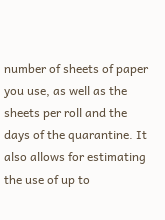number of sheets of paper you use, as well as the sheets per roll and the days of the quarantine. It also allows for estimating the use of up to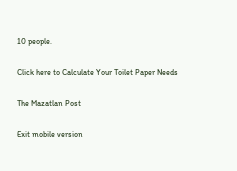10 people.

Click here to Calculate Your Toilet Paper Needs

The Mazatlan Post

Exit mobile version